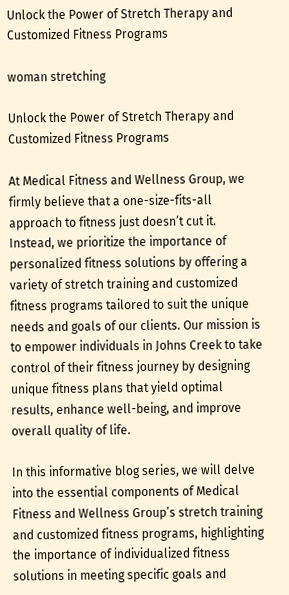Unlock the Power of Stretch Therapy and Customized Fitness Programs

woman stretching

Unlock the Power of Stretch Therapy and Customized Fitness Programs

At Medical Fitness and Wellness Group, we firmly believe that a one-size-fits-all approach to fitness just doesn’t cut it. Instead, we prioritize the importance of personalized fitness solutions by offering a variety of stretch training and customized fitness programs tailored to suit the unique needs and goals of our clients. Our mission is to empower individuals in Johns Creek to take control of their fitness journey by designing unique fitness plans that yield optimal results, enhance well-being, and improve overall quality of life.

In this informative blog series, we will delve into the essential components of Medical Fitness and Wellness Group’s stretch training and customized fitness programs, highlighting the importance of individualized fitness solutions in meeting specific goals and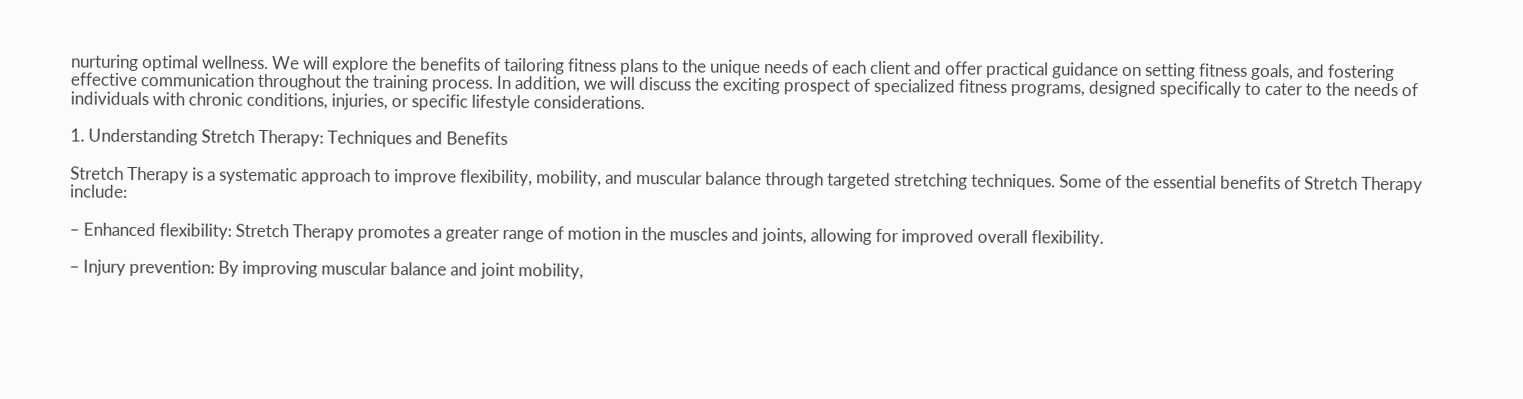nurturing optimal wellness. We will explore the benefits of tailoring fitness plans to the unique needs of each client and offer practical guidance on setting fitness goals, and fostering effective communication throughout the training process. In addition, we will discuss the exciting prospect of specialized fitness programs, designed specifically to cater to the needs of individuals with chronic conditions, injuries, or specific lifestyle considerations.

1. Understanding Stretch Therapy: Techniques and Benefits

Stretch Therapy is a systematic approach to improve flexibility, mobility, and muscular balance through targeted stretching techniques. Some of the essential benefits of Stretch Therapy include:

– Enhanced flexibility: Stretch Therapy promotes a greater range of motion in the muscles and joints, allowing for improved overall flexibility.

– Injury prevention: By improving muscular balance and joint mobility,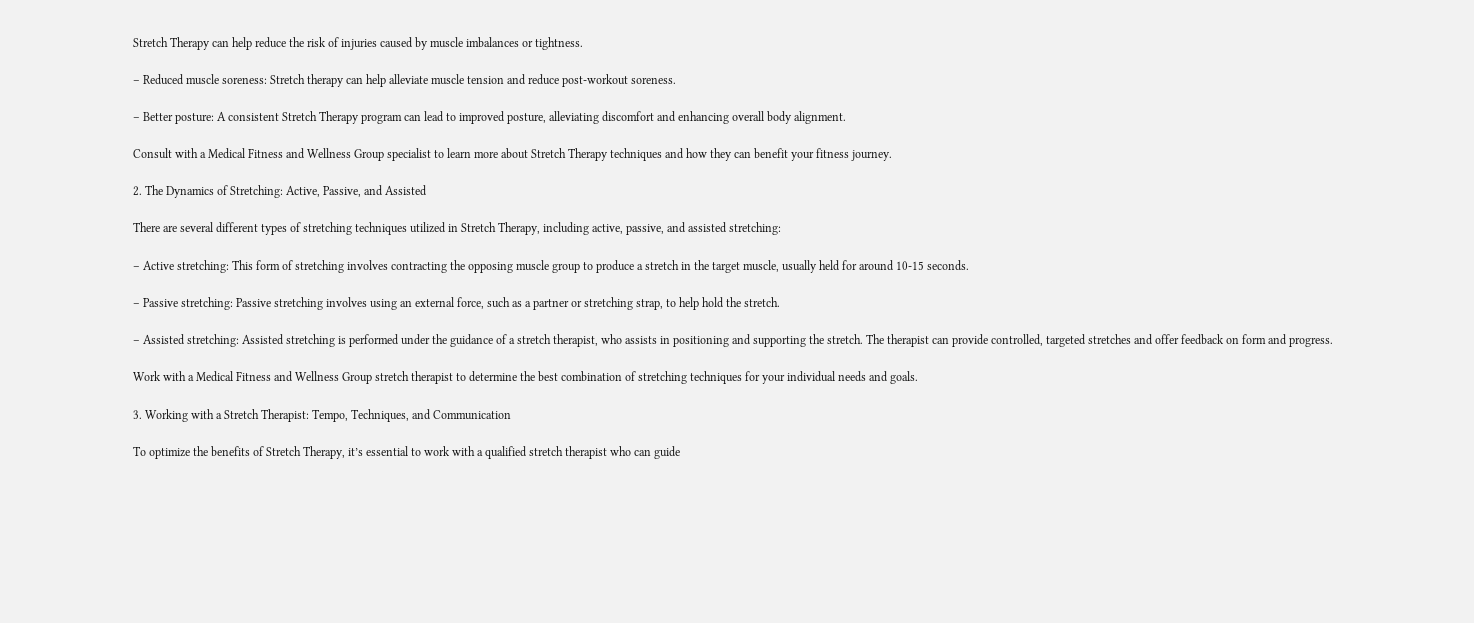Stretch Therapy can help reduce the risk of injuries caused by muscle imbalances or tightness.

– Reduced muscle soreness: Stretch therapy can help alleviate muscle tension and reduce post-workout soreness.

– Better posture: A consistent Stretch Therapy program can lead to improved posture, alleviating discomfort and enhancing overall body alignment.

Consult with a Medical Fitness and Wellness Group specialist to learn more about Stretch Therapy techniques and how they can benefit your fitness journey.

2. The Dynamics of Stretching: Active, Passive, and Assisted

There are several different types of stretching techniques utilized in Stretch Therapy, including active, passive, and assisted stretching:

– Active stretching: This form of stretching involves contracting the opposing muscle group to produce a stretch in the target muscle, usually held for around 10-15 seconds.

– Passive stretching: Passive stretching involves using an external force, such as a partner or stretching strap, to help hold the stretch.

– Assisted stretching: Assisted stretching is performed under the guidance of a stretch therapist, who assists in positioning and supporting the stretch. The therapist can provide controlled, targeted stretches and offer feedback on form and progress.

Work with a Medical Fitness and Wellness Group stretch therapist to determine the best combination of stretching techniques for your individual needs and goals.

3. Working with a Stretch Therapist: Tempo, Techniques, and Communication

To optimize the benefits of Stretch Therapy, it’s essential to work with a qualified stretch therapist who can guide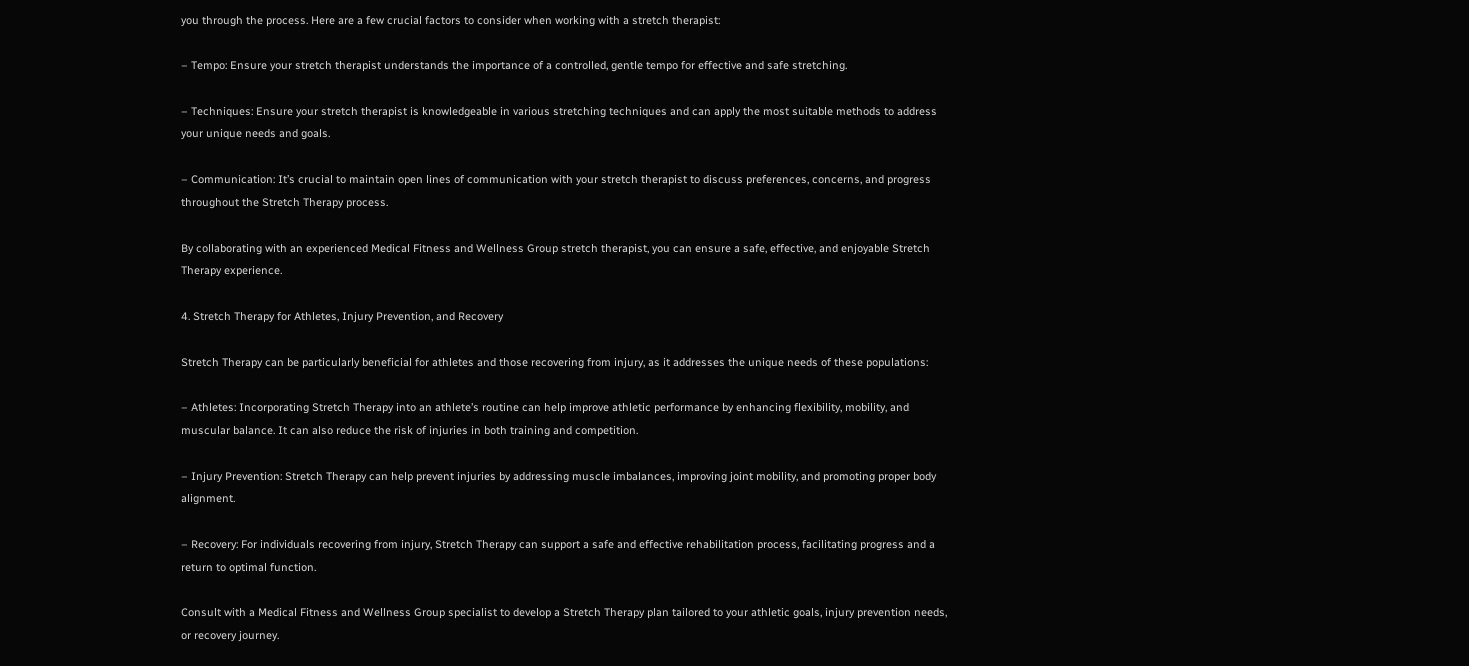you through the process. Here are a few crucial factors to consider when working with a stretch therapist:

– Tempo: Ensure your stretch therapist understands the importance of a controlled, gentle tempo for effective and safe stretching.

– Techniques: Ensure your stretch therapist is knowledgeable in various stretching techniques and can apply the most suitable methods to address your unique needs and goals.

– Communication: It’s crucial to maintain open lines of communication with your stretch therapist to discuss preferences, concerns, and progress throughout the Stretch Therapy process.

By collaborating with an experienced Medical Fitness and Wellness Group stretch therapist, you can ensure a safe, effective, and enjoyable Stretch Therapy experience.

4. Stretch Therapy for Athletes, Injury Prevention, and Recovery

Stretch Therapy can be particularly beneficial for athletes and those recovering from injury, as it addresses the unique needs of these populations:

– Athletes: Incorporating Stretch Therapy into an athlete’s routine can help improve athletic performance by enhancing flexibility, mobility, and muscular balance. It can also reduce the risk of injuries in both training and competition.

– Injury Prevention: Stretch Therapy can help prevent injuries by addressing muscle imbalances, improving joint mobility, and promoting proper body alignment.

– Recovery: For individuals recovering from injury, Stretch Therapy can support a safe and effective rehabilitation process, facilitating progress and a return to optimal function.

Consult with a Medical Fitness and Wellness Group specialist to develop a Stretch Therapy plan tailored to your athletic goals, injury prevention needs, or recovery journey.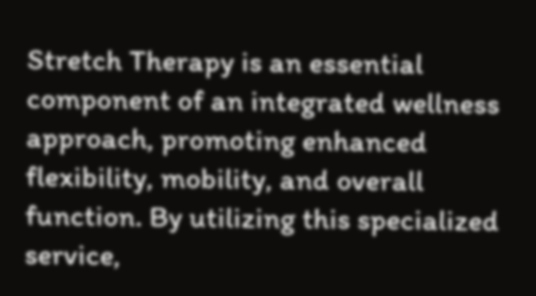Stretch Therapy is an essential component of an integrated wellness approach, promoting enhanced flexibility, mobility, and overall function. By utilizing this specialized service,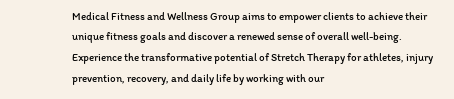Medical Fitness and Wellness Group aims to empower clients to achieve their unique fitness goals and discover a renewed sense of overall well-being. Experience the transformative potential of Stretch Therapy for athletes, injury prevention, recovery, and daily life by working with our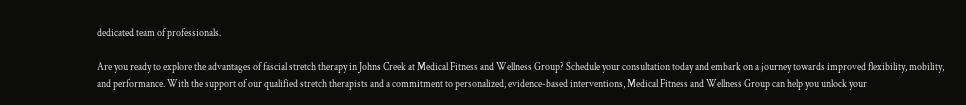dedicated team of professionals.

Are you ready to explore the advantages of fascial stretch therapy in Johns Creek at Medical Fitness and Wellness Group? Schedule your consultation today and embark on a journey towards improved flexibility, mobility, and performance. With the support of our qualified stretch therapists and a commitment to personalized, evidence-based interventions, Medical Fitness and Wellness Group can help you unlock your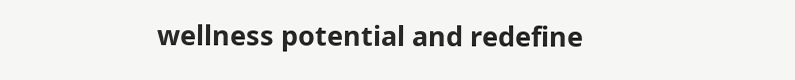wellness potential and redefine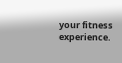your fitness experience.